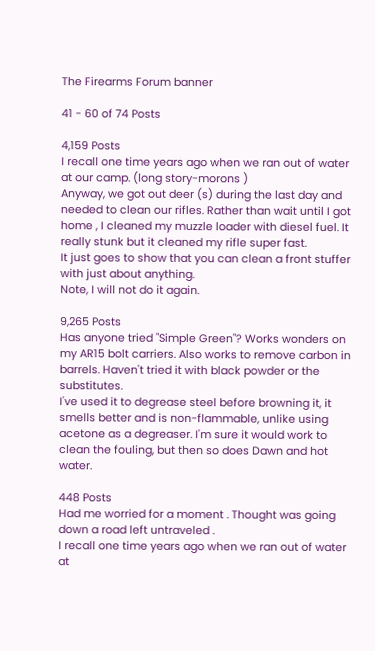The Firearms Forum banner

41 - 60 of 74 Posts

4,159 Posts
I recall one time years ago when we ran out of water at our camp. (long story-morons )
Anyway, we got out deer (s) during the last day and needed to clean our rifles. Rather than wait until I got home , I cleaned my muzzle loader with diesel fuel. It really stunk but it cleaned my rifle super fast.
It just goes to show that you can clean a front stuffer with just about anything.
Note, I will not do it again.

9,265 Posts
Has anyone tried "Simple Green"? Works wonders on my AR15 bolt carriers. Also works to remove carbon in barrels. Haven't tried it with black powder or the substitutes.
I've used it to degrease steel before browning it, it smells better and is non-flammable, unlike using acetone as a degreaser. I'm sure it would work to clean the fouling, but then so does Dawn and hot water.

448 Posts
Had me worried for a moment . Thought was going down a road left untraveled .
I recall one time years ago when we ran out of water at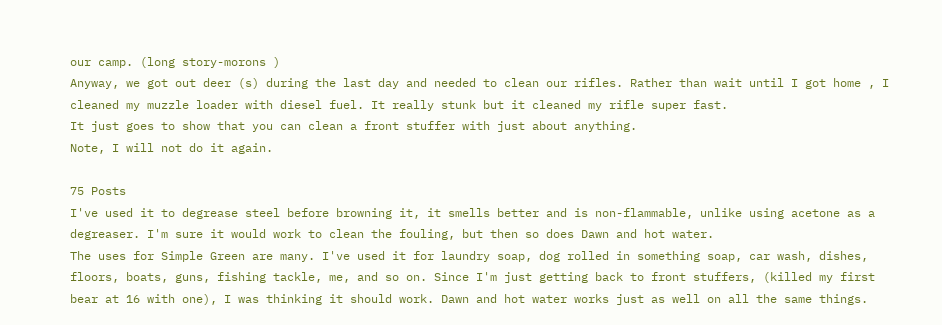our camp. (long story-morons )
Anyway, we got out deer (s) during the last day and needed to clean our rifles. Rather than wait until I got home , I cleaned my muzzle loader with diesel fuel. It really stunk but it cleaned my rifle super fast.
It just goes to show that you can clean a front stuffer with just about anything.
Note, I will not do it again.

75 Posts
I've used it to degrease steel before browning it, it smells better and is non-flammable, unlike using acetone as a degreaser. I'm sure it would work to clean the fouling, but then so does Dawn and hot water.
The uses for Simple Green are many. I've used it for laundry soap, dog rolled in something soap, car wash, dishes, floors, boats, guns, fishing tackle, me, and so on. Since I'm just getting back to front stuffers, (killed my first bear at 16 with one), I was thinking it should work. Dawn and hot water works just as well on all the same things.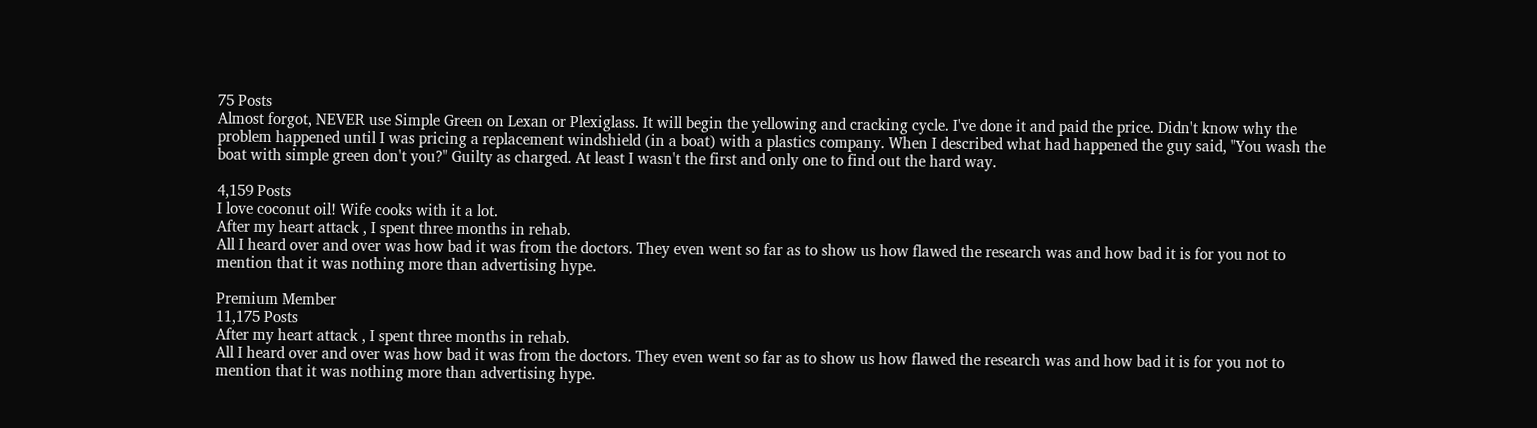75 Posts
Almost forgot, NEVER use Simple Green on Lexan or Plexiglass. It will begin the yellowing and cracking cycle. I've done it and paid the price. Didn't know why the problem happened until I was pricing a replacement windshield (in a boat) with a plastics company. When I described what had happened the guy said, "You wash the boat with simple green don't you?" Guilty as charged. At least I wasn't the first and only one to find out the hard way.

4,159 Posts
I love coconut oil! Wife cooks with it a lot.
After my heart attack , I spent three months in rehab.
All I heard over and over was how bad it was from the doctors. They even went so far as to show us how flawed the research was and how bad it is for you not to mention that it was nothing more than advertising hype.

Premium Member
11,175 Posts
After my heart attack , I spent three months in rehab.
All I heard over and over was how bad it was from the doctors. They even went so far as to show us how flawed the research was and how bad it is for you not to mention that it was nothing more than advertising hype.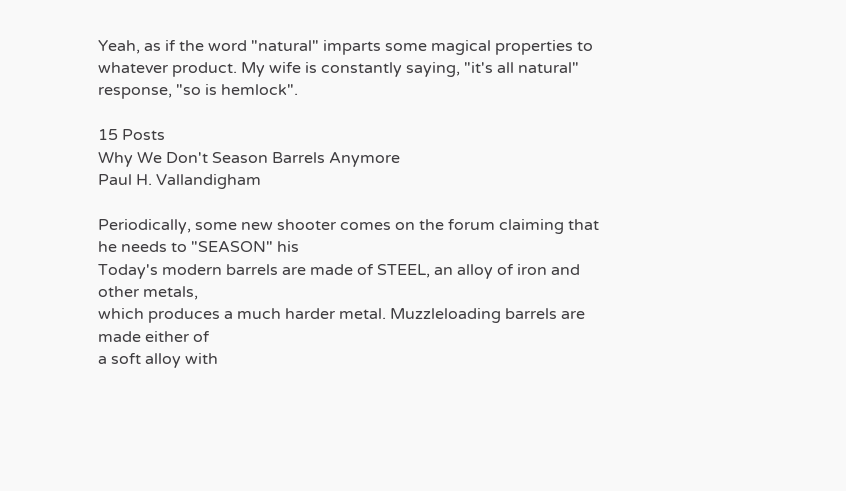Yeah, as if the word "natural" imparts some magical properties to whatever product. My wife is constantly saying, "it's all natural" response, "so is hemlock".

15 Posts
Why We Don't Season Barrels Anymore
Paul H. Vallandigham

Periodically, some new shooter comes on the forum claiming that he needs to "SEASON" his
Today's modern barrels are made of STEEL, an alloy of iron and other metals,
which produces a much harder metal. Muzzleloading barrels are made either of
a soft alloy with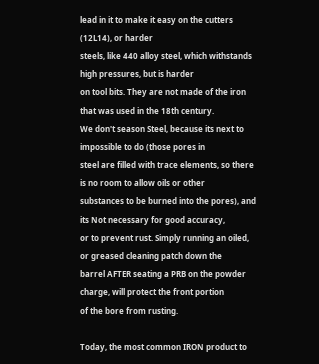lead in it to make it easy on the cutters (12L14), or harder
steels, like 440 alloy steel, which withstands high pressures, but is harder
on tool bits. They are not made of the iron that was used in the 18th century.
We don't season Steel, because its next to impossible to do (those pores in
steel are filled with trace elements, so there is no room to allow oils or other
substances to be burned into the pores), and its Not necessary for good accuracy,
or to prevent rust. Simply running an oiled, or greased cleaning patch down the
barrel AFTER seating a PRB on the powder charge, will protect the front portion
of the bore from rusting.

Today, the most common IRON product to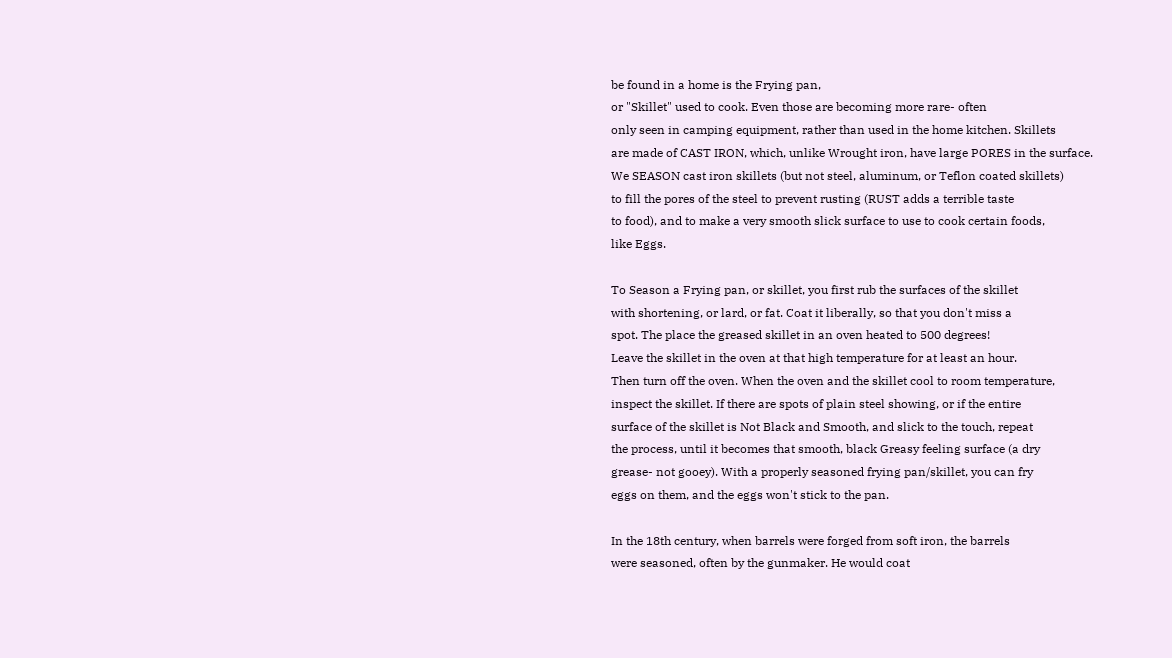be found in a home is the Frying pan,
or "Skillet" used to cook. Even those are becoming more rare- often
only seen in camping equipment, rather than used in the home kitchen. Skillets
are made of CAST IRON, which, unlike Wrought iron, have large PORES in the surface.
We SEASON cast iron skillets (but not steel, aluminum, or Teflon coated skillets)
to fill the pores of the steel to prevent rusting (RUST adds a terrible taste
to food), and to make a very smooth slick surface to use to cook certain foods,
like Eggs.

To Season a Frying pan, or skillet, you first rub the surfaces of the skillet
with shortening, or lard, or fat. Coat it liberally, so that you don't miss a
spot. The place the greased skillet in an oven heated to 500 degrees!
Leave the skillet in the oven at that high temperature for at least an hour.
Then turn off the oven. When the oven and the skillet cool to room temperature,
inspect the skillet. If there are spots of plain steel showing, or if the entire
surface of the skillet is Not Black and Smooth, and slick to the touch, repeat
the process, until it becomes that smooth, black Greasy feeling surface (a dry
grease- not gooey). With a properly seasoned frying pan/skillet, you can fry
eggs on them, and the eggs won't stick to the pan.

In the 18th century, when barrels were forged from soft iron, the barrels
were seasoned, often by the gunmaker. He would coat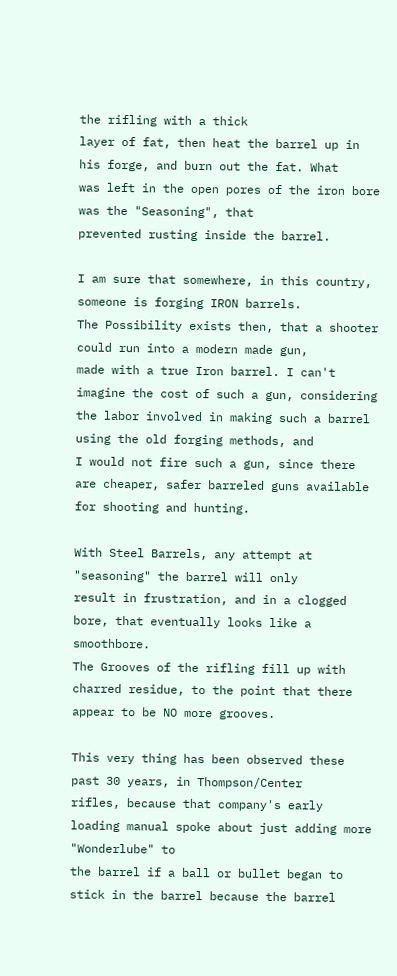the rifling with a thick
layer of fat, then heat the barrel up in his forge, and burn out the fat. What
was left in the open pores of the iron bore was the "Seasoning", that
prevented rusting inside the barrel.

I am sure that somewhere, in this country, someone is forging IRON barrels.
The Possibility exists then, that a shooter could run into a modern made gun,
made with a true Iron barrel. I can't imagine the cost of such a gun, considering
the labor involved in making such a barrel using the old forging methods, and
I would not fire such a gun, since there are cheaper, safer barreled guns available
for shooting and hunting.

With Steel Barrels, any attempt at "seasoning" the barrel will only
result in frustration, and in a clogged bore, that eventually looks like a smoothbore.
The Grooves of the rifling fill up with charred residue, to the point that there
appear to be NO more grooves.

This very thing has been observed these past 30 years, in Thompson/Center
rifles, because that company's early loading manual spoke about just adding more "Wonderlube" to
the barrel if a ball or bullet began to stick in the barrel because the barrel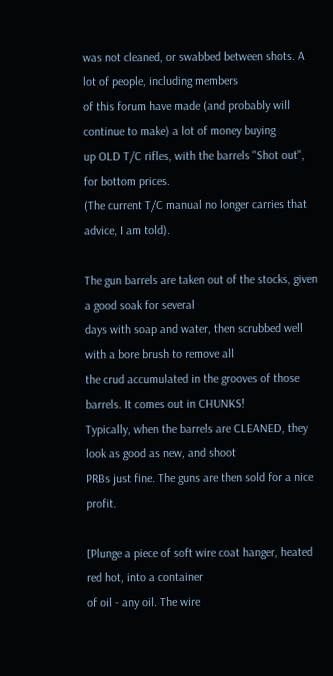was not cleaned, or swabbed between shots. A lot of people, including members
of this forum have made (and probably will continue to make) a lot of money buying
up OLD T/C rifles, with the barrels "Shot out", for bottom prices.
(The current T/C manual no longer carries that advice, I am told).

The gun barrels are taken out of the stocks, given a good soak for several
days with soap and water, then scrubbed well with a bore brush to remove all
the crud accumulated in the grooves of those barrels. It comes out in CHUNKS!
Typically, when the barrels are CLEANED, they look as good as new, and shoot
PRBs just fine. The guns are then sold for a nice profit.

[Plunge a piece of soft wire coat hanger, heated red hot, into a container
of oil - any oil. The wire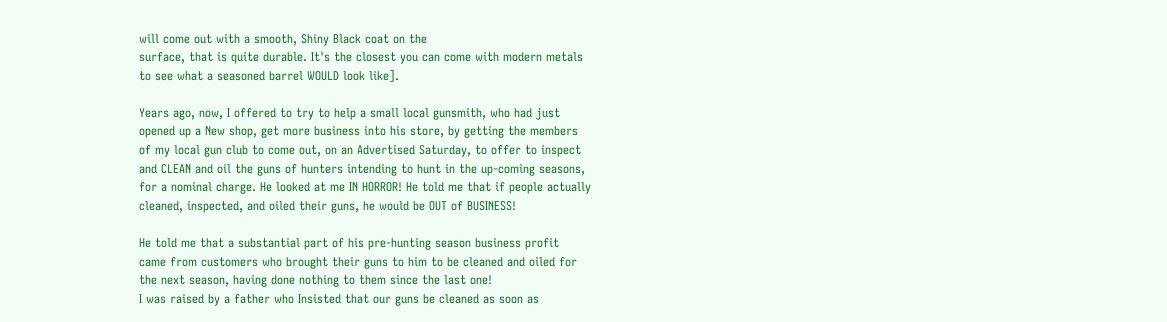will come out with a smooth, Shiny Black coat on the
surface, that is quite durable. It's the closest you can come with modern metals
to see what a seasoned barrel WOULD look like].

Years ago, now, I offered to try to help a small local gunsmith, who had just
opened up a New shop, get more business into his store, by getting the members
of my local gun club to come out, on an Advertised Saturday, to offer to inspect
and CLEAN and oil the guns of hunters intending to hunt in the up-coming seasons,
for a nominal charge. He looked at me IN HORROR! He told me that if people actually
cleaned, inspected, and oiled their guns, he would be OUT of BUSINESS!

He told me that a substantial part of his pre-hunting season business profit
came from customers who brought their guns to him to be cleaned and oiled for
the next season, having done nothing to them since the last one!
I was raised by a father who Insisted that our guns be cleaned as soon as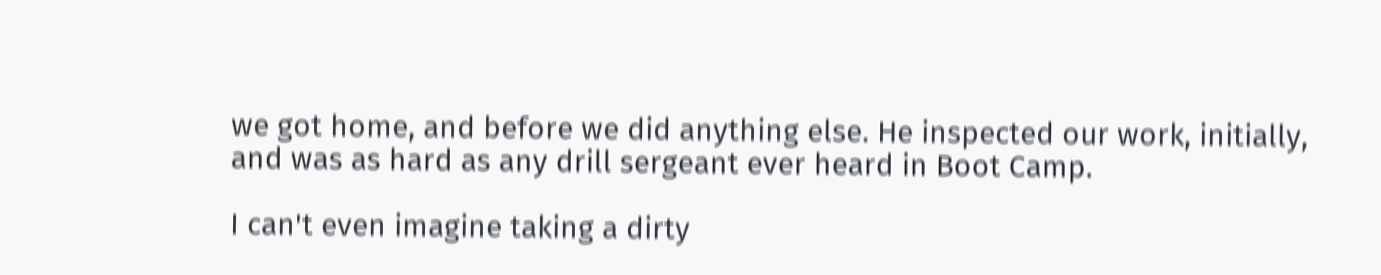we got home, and before we did anything else. He inspected our work, initially,
and was as hard as any drill sergeant ever heard in Boot Camp.

I can't even imagine taking a dirty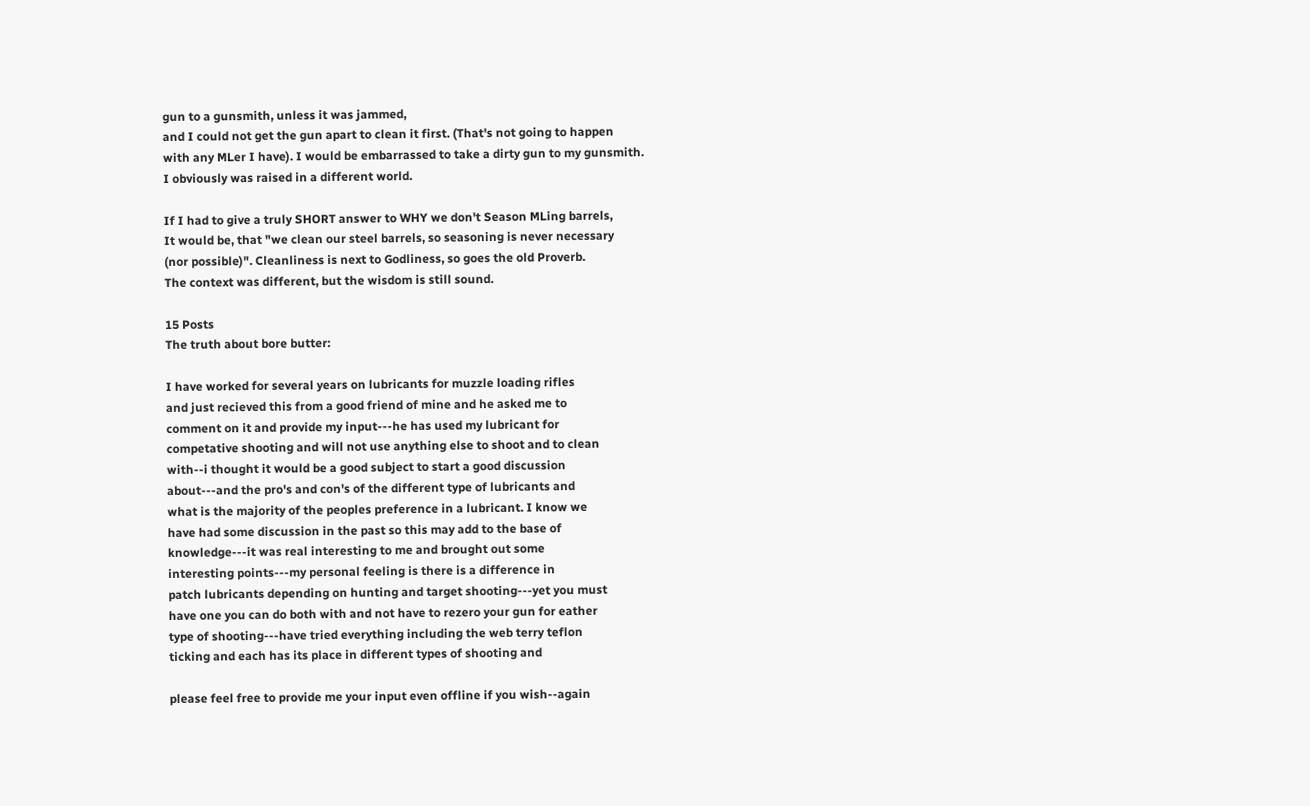gun to a gunsmith, unless it was jammed,
and I could not get the gun apart to clean it first. (That's not going to happen
with any MLer I have). I would be embarrassed to take a dirty gun to my gunsmith.
I obviously was raised in a different world.

If I had to give a truly SHORT answer to WHY we don't Season MLing barrels,
It would be, that "we clean our steel barrels, so seasoning is never necessary
(nor possible)". Cleanliness is next to Godliness, so goes the old Proverb.
The context was different, but the wisdom is still sound.

15 Posts
The truth about bore butter:

I have worked for several years on lubricants for muzzle loading rifles
and just recieved this from a good friend of mine and he asked me to
comment on it and provide my input---he has used my lubricant for
competative shooting and will not use anything else to shoot and to clean
with--i thought it would be a good subject to start a good discussion
about---and the pro's and con's of the different type of lubricants and
what is the majority of the peoples preference in a lubricant. I know we
have had some discussion in the past so this may add to the base of
knowledge---it was real interesting to me and brought out some
interesting points---my personal feeling is there is a difference in
patch lubricants depending on hunting and target shooting---yet you must
have one you can do both with and not have to rezero your gun for eather
type of shooting---have tried everything including the web terry teflon
ticking and each has its place in different types of shooting and

please feel free to provide me your input even offline if you wish--again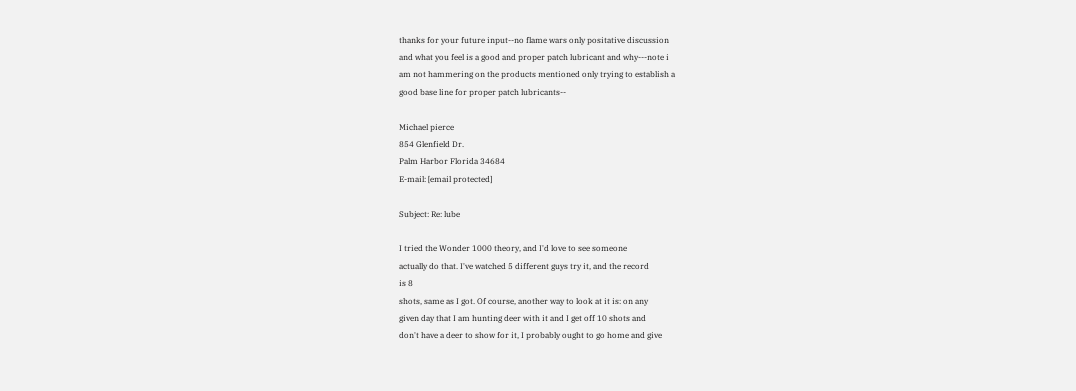thanks for your future input--no flame wars only positative discussion
and what you feel is a good and proper patch lubricant and why---note i
am not hammering on the products mentioned only trying to establish a
good base line for proper patch lubricants--

Michael pierce
854 Glenfield Dr.
Palm Harbor Florida 34684
E-mail: [email protected]

Subject: Re: lube

I tried the Wonder 1000 theory, and I'd love to see someone
actually do that. I've watched 5 different guys try it, and the record
is 8
shots, same as I got. Of course, another way to look at it is: on any
given day that I am hunting deer with it and I get off 10 shots and
don't have a deer to show for it, I probably ought to go home and give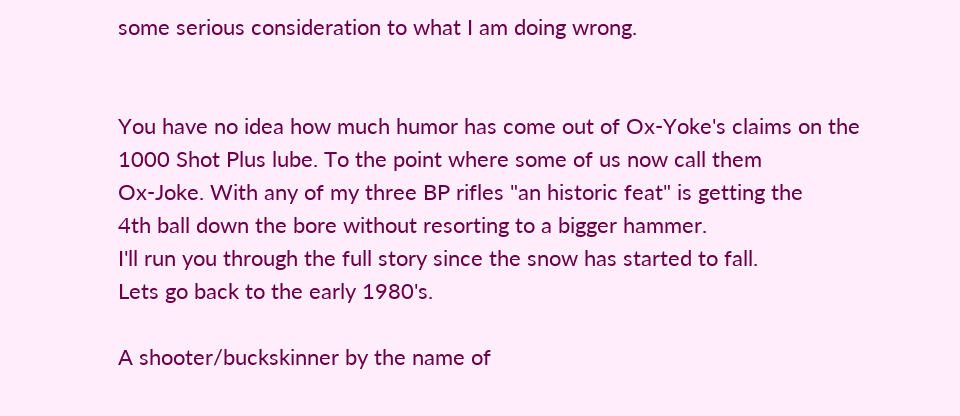some serious consideration to what I am doing wrong.


You have no idea how much humor has come out of Ox-Yoke's claims on the
1000 Shot Plus lube. To the point where some of us now call them
Ox-Joke. With any of my three BP rifles "an historic feat" is getting the
4th ball down the bore without resorting to a bigger hammer.
I'll run you through the full story since the snow has started to fall.
Lets go back to the early 1980's.

A shooter/buckskinner by the name of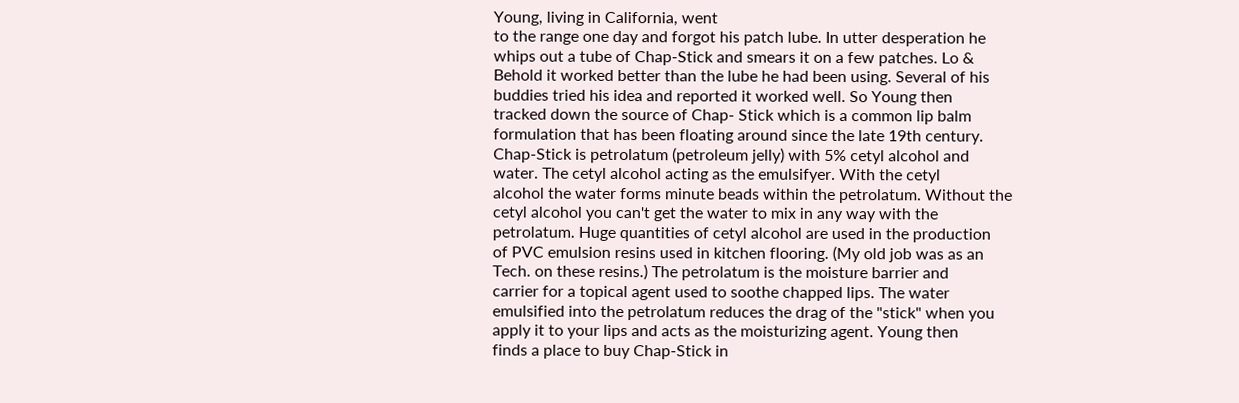Young, living in California, went
to the range one day and forgot his patch lube. In utter desperation he
whips out a tube of Chap-Stick and smears it on a few patches. Lo &
Behold it worked better than the lube he had been using. Several of his
buddies tried his idea and reported it worked well. So Young then
tracked down the source of Chap- Stick which is a common lip balm
formulation that has been floating around since the late 19th century.
Chap-Stick is petrolatum (petroleum jelly) with 5% cetyl alcohol and
water. The cetyl alcohol acting as the emulsifyer. With the cetyl
alcohol the water forms minute beads within the petrolatum. Without the
cetyl alcohol you can't get the water to mix in any way with the
petrolatum. Huge quantities of cetyl alcohol are used in the production
of PVC emulsion resins used in kitchen flooring. (My old job was as an
Tech. on these resins.) The petrolatum is the moisture barrier and
carrier for a topical agent used to soothe chapped lips. The water
emulsified into the petrolatum reduces the drag of the "stick" when you
apply it to your lips and acts as the moisturizing agent. Young then
finds a place to buy Chap-Stick in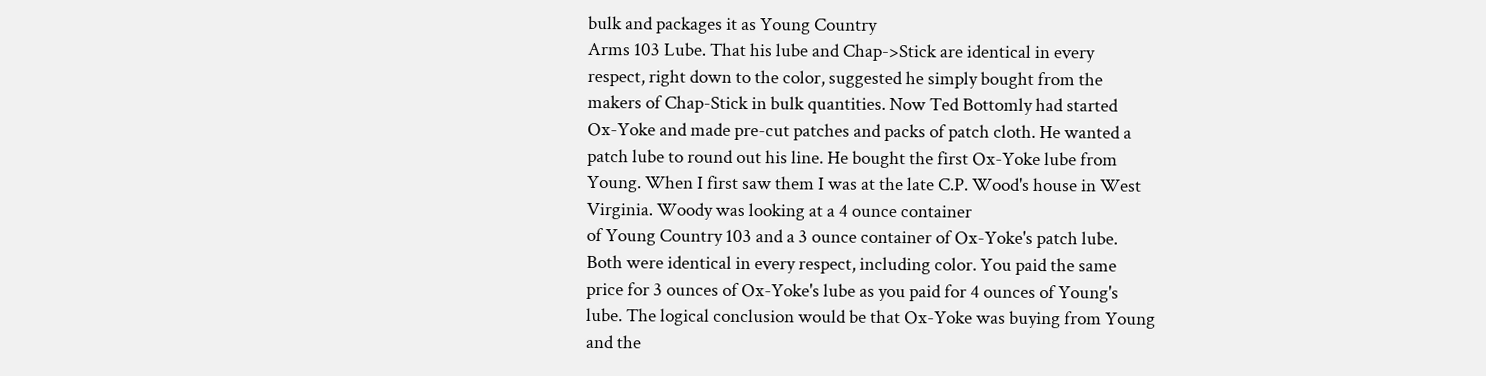bulk and packages it as Young Country
Arms 103 Lube. That his lube and Chap->Stick are identical in every
respect, right down to the color, suggested he simply bought from the
makers of Chap-Stick in bulk quantities. Now Ted Bottomly had started
Ox-Yoke and made pre-cut patches and packs of patch cloth. He wanted a
patch lube to round out his line. He bought the first Ox-Yoke lube from
Young. When I first saw them I was at the late C.P. Wood's house in West
Virginia. Woody was looking at a 4 ounce container
of Young Country 103 and a 3 ounce container of Ox-Yoke's patch lube.
Both were identical in every respect, including color. You paid the same
price for 3 ounces of Ox-Yoke's lube as you paid for 4 ounces of Young's
lube. The logical conclusion would be that Ox-Yoke was buying from Young
and the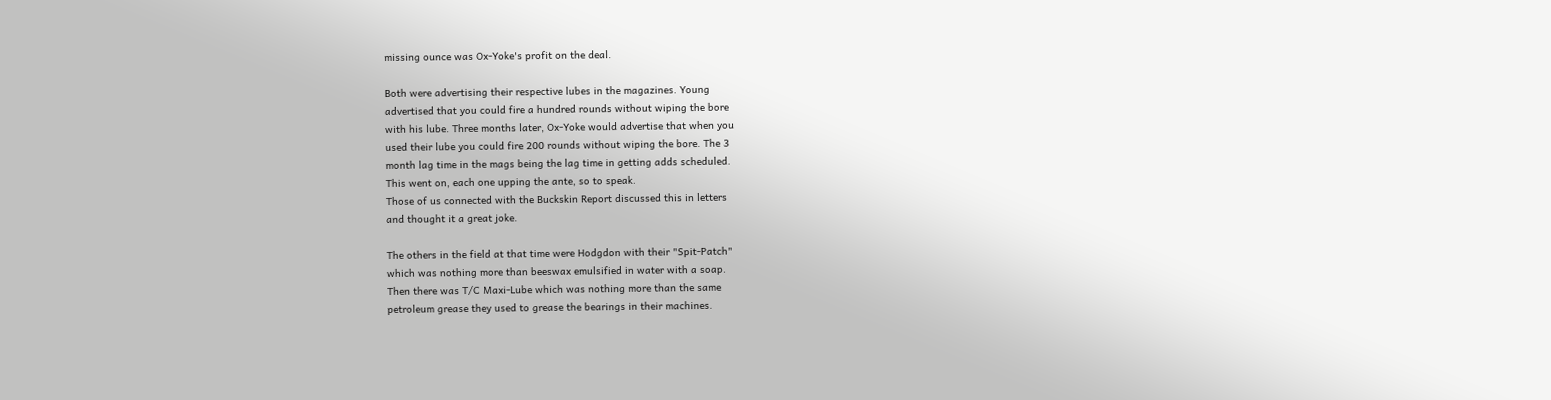missing ounce was Ox-Yoke's profit on the deal.

Both were advertising their respective lubes in the magazines. Young
advertised that you could fire a hundred rounds without wiping the bore
with his lube. Three months later, Ox-Yoke would advertise that when you
used their lube you could fire 200 rounds without wiping the bore. The 3
month lag time in the mags being the lag time in getting adds scheduled.
This went on, each one upping the ante, so to speak.
Those of us connected with the Buckskin Report discussed this in letters
and thought it a great joke.

The others in the field at that time were Hodgdon with their "Spit-Patch"
which was nothing more than beeswax emulsified in water with a soap.
Then there was T/C Maxi-Lube which was nothing more than the same
petroleum grease they used to grease the bearings in their machines.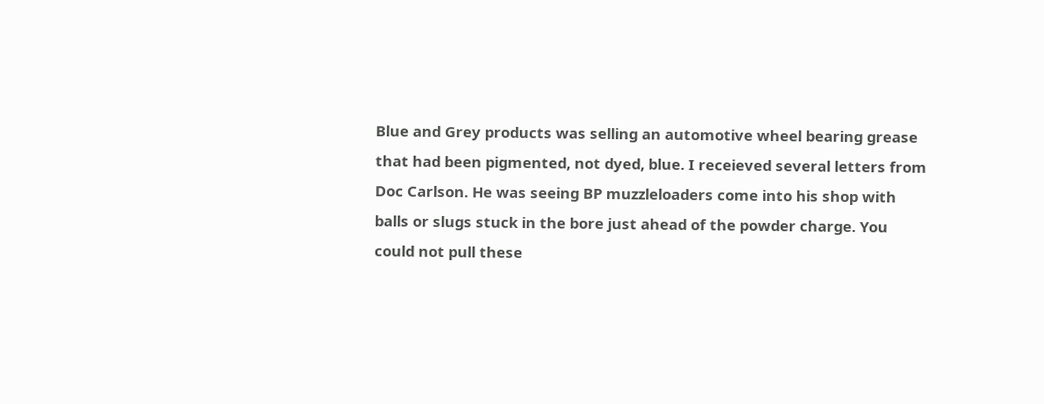Blue and Grey products was selling an automotive wheel bearing grease
that had been pigmented, not dyed, blue. I receieved several letters from
Doc Carlson. He was seeing BP muzzleloaders come into his shop with
balls or slugs stuck in the bore just ahead of the powder charge. You
could not pull these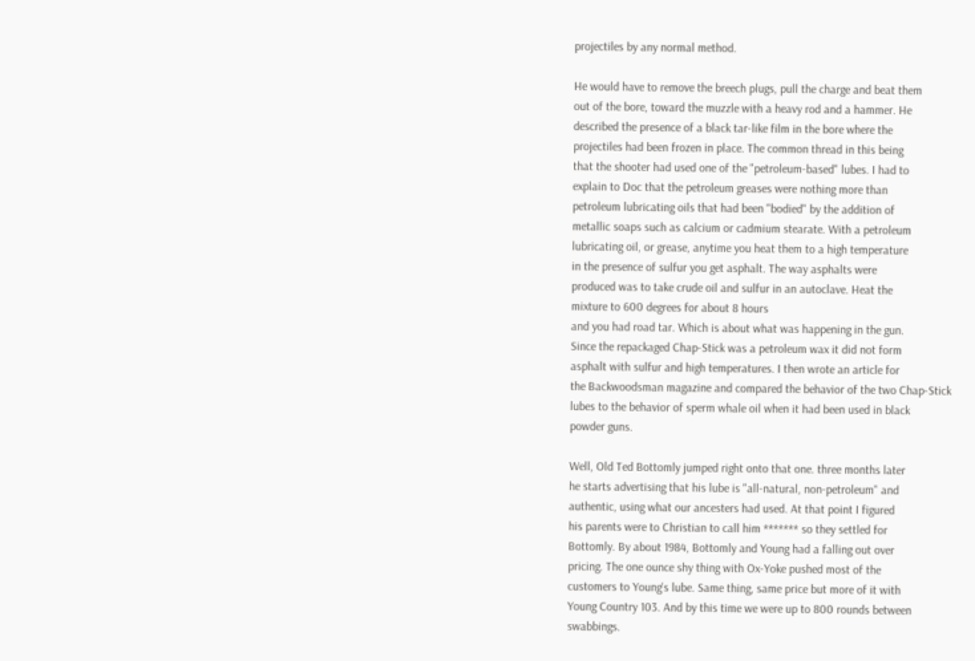projectiles by any normal method.

He would have to remove the breech plugs, pull the charge and beat them
out of the bore, toward the muzzle with a heavy rod and a hammer. He
described the presence of a black tar-like film in the bore where the
projectiles had been frozen in place. The common thread in this being
that the shooter had used one of the "petroleum-based" lubes. I had to
explain to Doc that the petroleum greases were nothing more than
petroleum lubricating oils that had been "bodied" by the addition of
metallic soaps such as calcium or cadmium stearate. With a petroleum
lubricating oil, or grease, anytime you heat them to a high temperature
in the presence of sulfur you get asphalt. The way asphalts were
produced was to take crude oil and sulfur in an autoclave. Heat the
mixture to 600 degrees for about 8 hours
and you had road tar. Which is about what was happening in the gun.
Since the repackaged Chap-Stick was a petroleum wax it did not form
asphalt with sulfur and high temperatures. I then wrote an article for
the Backwoodsman magazine and compared the behavior of the two Chap-Stick
lubes to the behavior of sperm whale oil when it had been used in black
powder guns.

Well, Old Ted Bottomly jumped right onto that one. three months later
he starts advertising that his lube is "all-natural, non-petroleum" and
authentic, using what our ancesters had used. At that point I figured
his parents were to Christian to call him ******* so they settled for
Bottomly. By about 1984, Bottomly and Young had a falling out over
pricing. The one ounce shy thing with Ox-Yoke pushed most of the
customers to Young's lube. Same thing, same price but more of it with
Young Country 103. And by this time we were up to 800 rounds between
swabbings.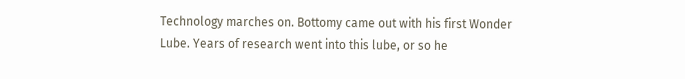Technology marches on. Bottomy came out with his first Wonder
Lube. Years of research went into this lube, or so he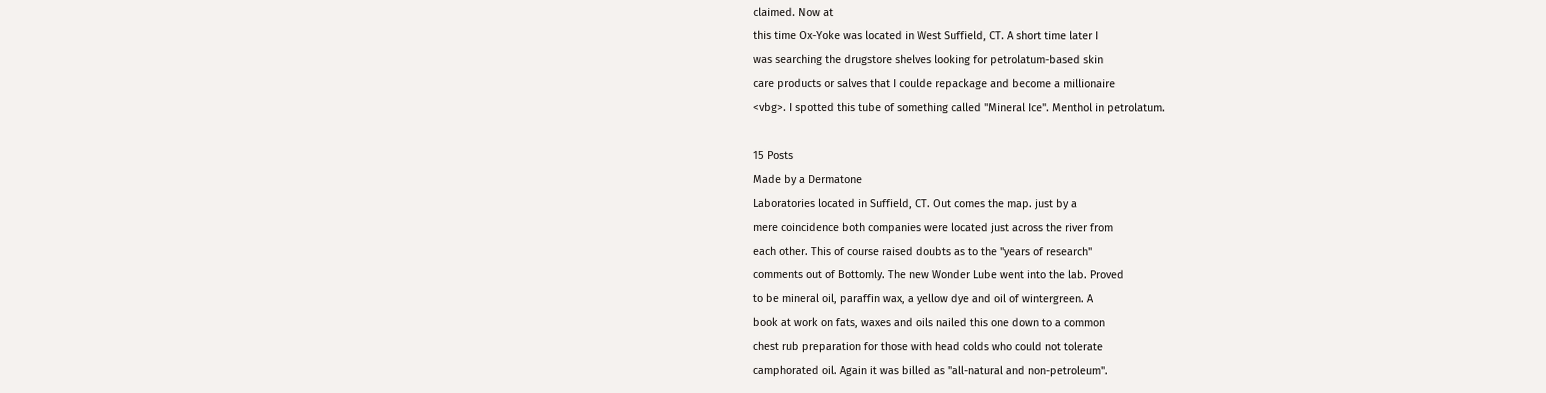claimed. Now at
this time Ox-Yoke was located in West Suffield, CT. A short time later I
was searching the drugstore shelves looking for petrolatum-based skin
care products or salves that I coulde repackage and become a millionaire
<vbg>. I spotted this tube of something called "Mineral Ice". Menthol in petrolatum.

15 Posts
Made by a Dermatone
Laboratories located in Suffield, CT. Out comes the map. just by a
mere coincidence both companies were located just across the river from
each other. This of course raised doubts as to the "years of research"
comments out of Bottomly. The new Wonder Lube went into the lab. Proved
to be mineral oil, paraffin wax, a yellow dye and oil of wintergreen. A
book at work on fats, waxes and oils nailed this one down to a common
chest rub preparation for those with head colds who could not tolerate
camphorated oil. Again it was billed as "all-natural and non-petroleum".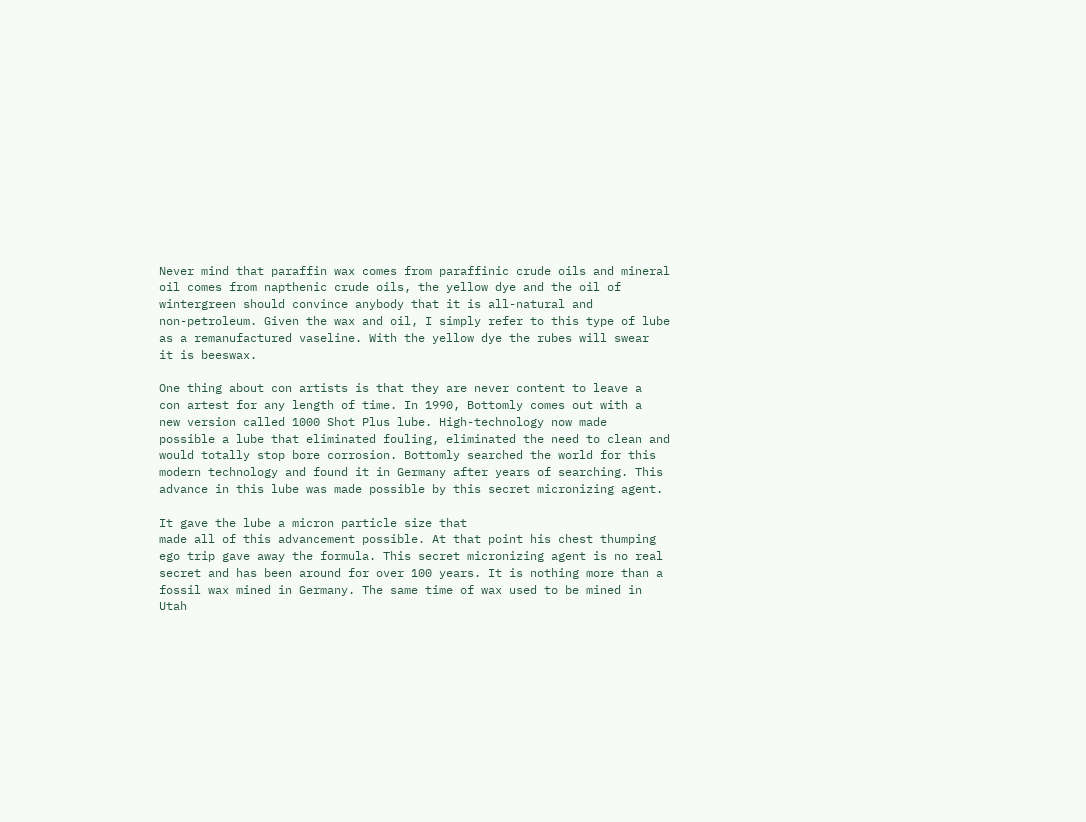Never mind that paraffin wax comes from paraffinic crude oils and mineral
oil comes from napthenic crude oils, the yellow dye and the oil of
wintergreen should convince anybody that it is all-natural and
non-petroleum. Given the wax and oil, I simply refer to this type of lube
as a remanufactured vaseline. With the yellow dye the rubes will swear
it is beeswax.

One thing about con artists is that they are never content to leave a
con artest for any length of time. In 1990, Bottomly comes out with a
new version called 1000 Shot Plus lube. High-technology now made
possible a lube that eliminated fouling, eliminated the need to clean and
would totally stop bore corrosion. Bottomly searched the world for this
modern technology and found it in Germany after years of searching. This
advance in this lube was made possible by this secret micronizing agent.

It gave the lube a micron particle size that
made all of this advancement possible. At that point his chest thumping
ego trip gave away the formula. This secret micronizing agent is no real
secret and has been around for over 100 years. It is nothing more than a
fossil wax mined in Germany. The same time of wax used to be mined in
Utah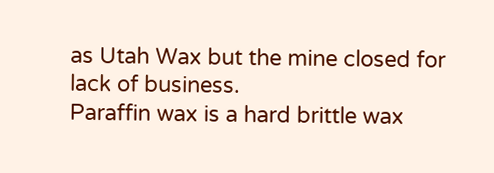as Utah Wax but the mine closed for lack of business.
Paraffin wax is a hard brittle wax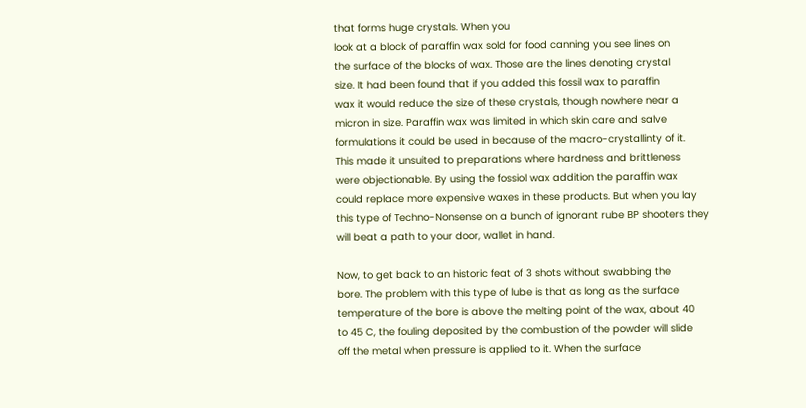that forms huge crystals. When you
look at a block of paraffin wax sold for food canning you see lines on
the surface of the blocks of wax. Those are the lines denoting crystal
size. It had been found that if you added this fossil wax to paraffin
wax it would reduce the size of these crystals, though nowhere near a
micron in size. Paraffin wax was limited in which skin care and salve
formulations it could be used in because of the macro-crystallinty of it.
This made it unsuited to preparations where hardness and brittleness
were objectionable. By using the fossiol wax addition the paraffin wax
could replace more expensive waxes in these products. But when you lay
this type of Techno-Nonsense on a bunch of ignorant rube BP shooters they
will beat a path to your door, wallet in hand.

Now, to get back to an historic feat of 3 shots without swabbing the
bore. The problem with this type of lube is that as long as the surface
temperature of the bore is above the melting point of the wax, about 40
to 45 C, the fouling deposited by the combustion of the powder will slide
off the metal when pressure is applied to it. When the surface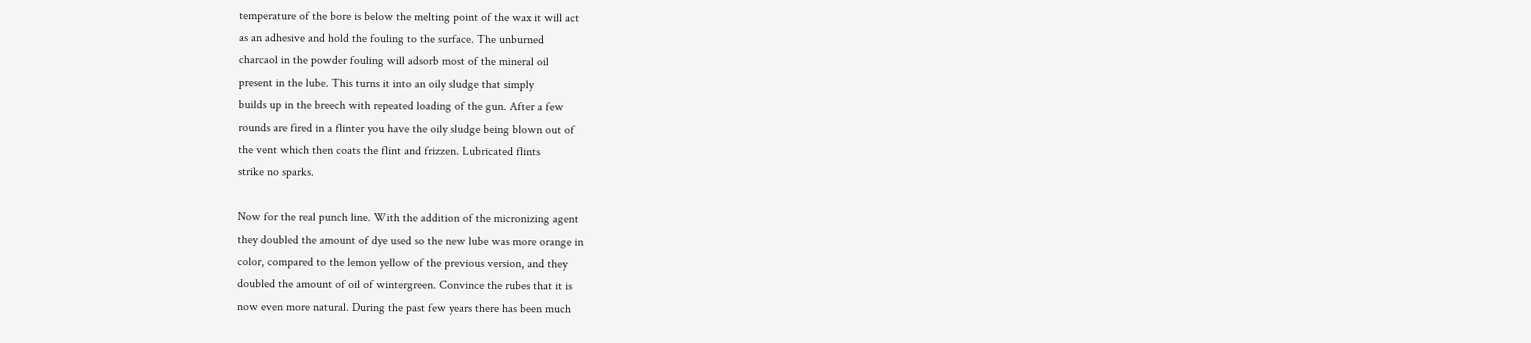temperature of the bore is below the melting point of the wax it will act
as an adhesive and hold the fouling to the surface. The unburned
charcaol in the powder fouling will adsorb most of the mineral oil
present in the lube. This turns it into an oily sludge that simply
builds up in the breech with repeated loading of the gun. After a few
rounds are fired in a flinter you have the oily sludge being blown out of
the vent which then coats the flint and frizzen. Lubricated flints
strike no sparks.

Now for the real punch line. With the addition of the micronizing agent
they doubled the amount of dye used so the new lube was more orange in
color, compared to the lemon yellow of the previous version, and they
doubled the amount of oil of wintergreen. Convince the rubes that it is
now even more natural. During the past few years there has been much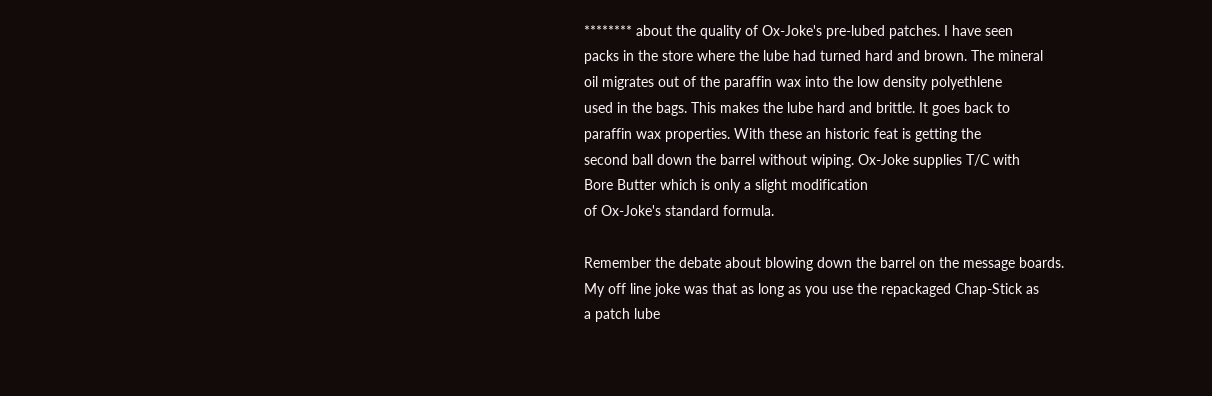******** about the quality of Ox-Joke's pre-lubed patches. I have seen
packs in the store where the lube had turned hard and brown. The mineral
oil migrates out of the paraffin wax into the low density polyethlene
used in the bags. This makes the lube hard and brittle. It goes back to
paraffin wax properties. With these an historic feat is getting the
second ball down the barrel without wiping. Ox-Joke supplies T/C with
Bore Butter which is only a slight modification
of Ox-Joke's standard formula.

Remember the debate about blowing down the barrel on the message boards.
My off line joke was that as long as you use the repackaged Chap-Stick as
a patch lube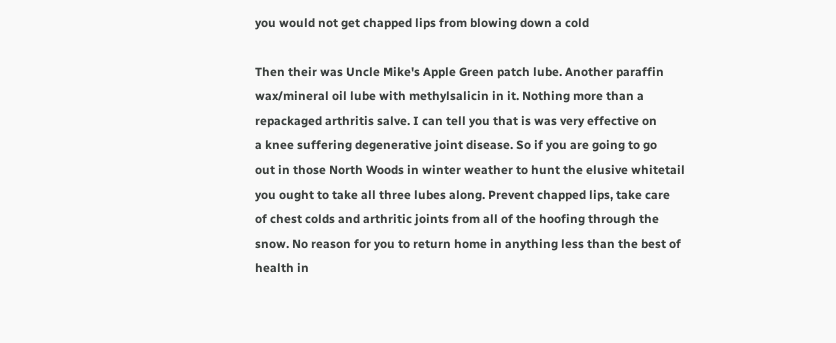you would not get chapped lips from blowing down a cold

Then their was Uncle Mike's Apple Green patch lube. Another paraffin
wax/mineral oil lube with methylsalicin in it. Nothing more than a
repackaged arthritis salve. I can tell you that is was very effective on
a knee suffering degenerative joint disease. So if you are going to go
out in those North Woods in winter weather to hunt the elusive whitetail
you ought to take all three lubes along. Prevent chapped lips, take care
of chest colds and arthritic joints from all of the hoofing through the
snow. No reason for you to return home in anything less than the best of
health in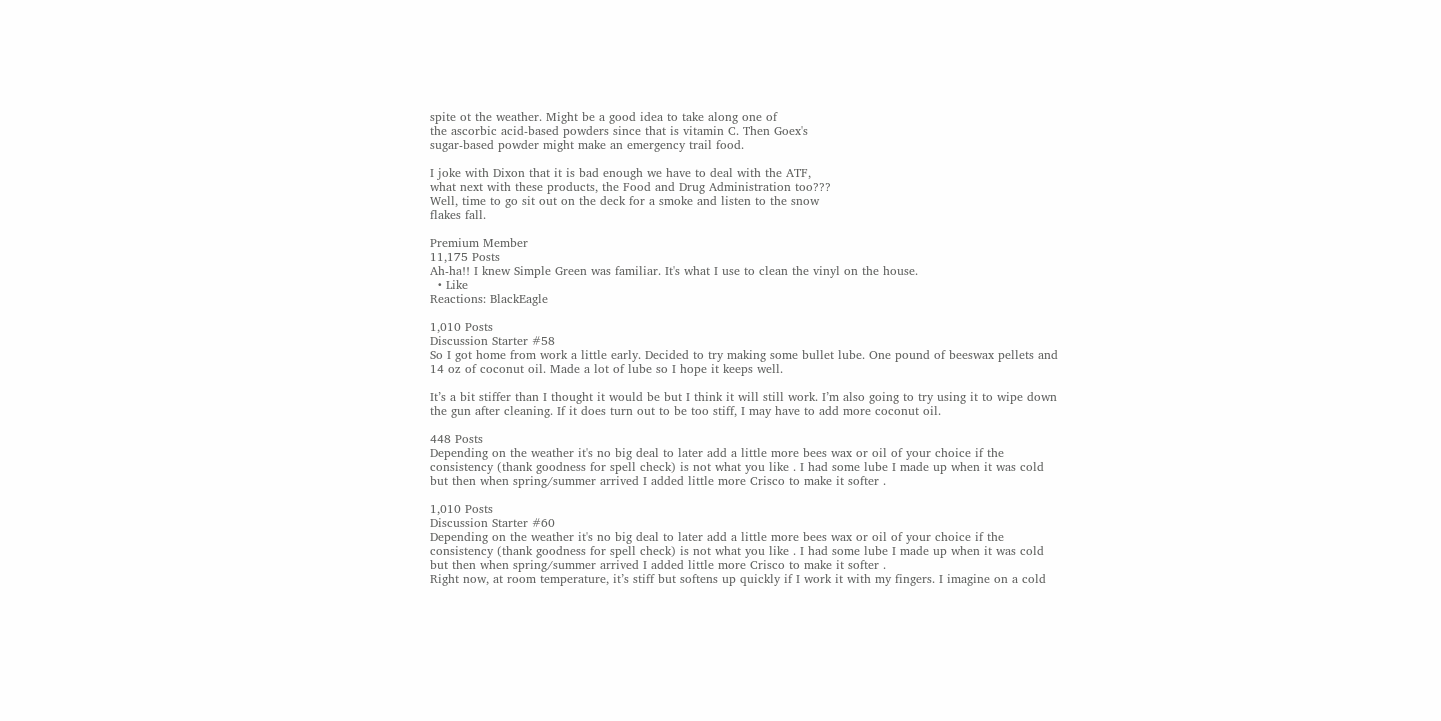spite ot the weather. Might be a good idea to take along one of
the ascorbic acid-based powders since that is vitamin C. Then Goex's
sugar-based powder might make an emergency trail food.

I joke with Dixon that it is bad enough we have to deal with the ATF,
what next with these products, the Food and Drug Administration too???
Well, time to go sit out on the deck for a smoke and listen to the snow
flakes fall.

Premium Member
11,175 Posts
Ah-ha!! I knew Simple Green was familiar. It's what I use to clean the vinyl on the house.
  • Like
Reactions: BlackEagle

1,010 Posts
Discussion Starter #58
So I got home from work a little early. Decided to try making some bullet lube. One pound of beeswax pellets and 14 oz of coconut oil. Made a lot of lube so I hope it keeps well.

It’s a bit stiffer than I thought it would be but I think it will still work. I’m also going to try using it to wipe down the gun after cleaning. If it does turn out to be too stiff, I may have to add more coconut oil.

448 Posts
Depending on the weather it's no big deal to later add a little more bees wax or oil of your choice if the consistency (thank goodness for spell check) is not what you like . I had some lube I made up when it was cold but then when spring/summer arrived I added little more Crisco to make it softer .

1,010 Posts
Discussion Starter #60
Depending on the weather it's no big deal to later add a little more bees wax or oil of your choice if the consistency (thank goodness for spell check) is not what you like . I had some lube I made up when it was cold but then when spring/summer arrived I added little more Crisco to make it softer .
Right now, at room temperature, it’s stiff but softens up quickly if I work it with my fingers. I imagine on a cold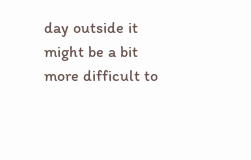day outside it might be a bit more difficult to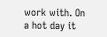work with. On a hot day it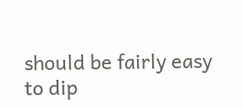should be fairly easy to dip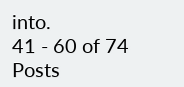into.
41 - 60 of 74 Posts